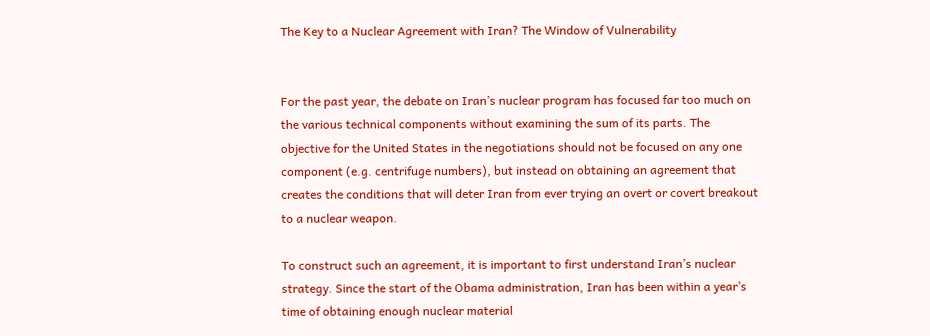The Key to a Nuclear Agreement with Iran? The Window of Vulnerability


For the past year, the debate on Iran’s nuclear program has focused far too much on the various technical components without examining the sum of its parts. The objective for the United States in the negotiations should not be focused on any one component (e.g. centrifuge numbers), but instead on obtaining an agreement that creates the conditions that will deter Iran from ever trying an overt or covert breakout to a nuclear weapon.

To construct such an agreement, it is important to first understand Iran’s nuclear strategy. Since the start of the Obama administration, Iran has been within a year’s time of obtaining enough nuclear material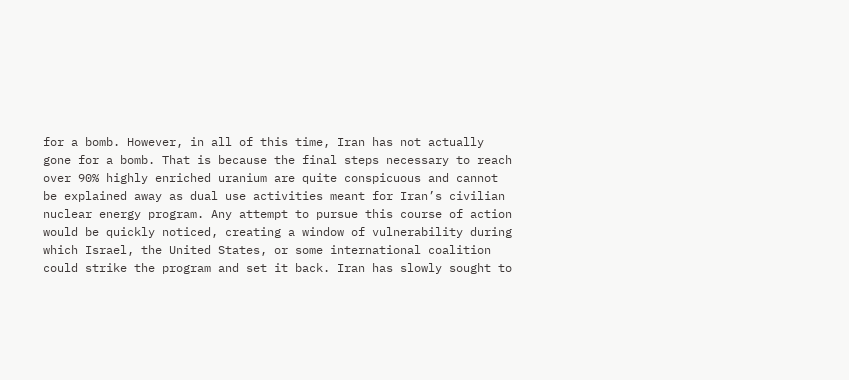for a bomb. However, in all of this time, Iran has not actually gone for a bomb. That is because the final steps necessary to reach over 90% highly enriched uranium are quite conspicuous and cannot be explained away as dual use activities meant for Iran’s civilian nuclear energy program. Any attempt to pursue this course of action would be quickly noticed, creating a window of vulnerability during which Israel, the United States, or some international coalition could strike the program and set it back. Iran has slowly sought to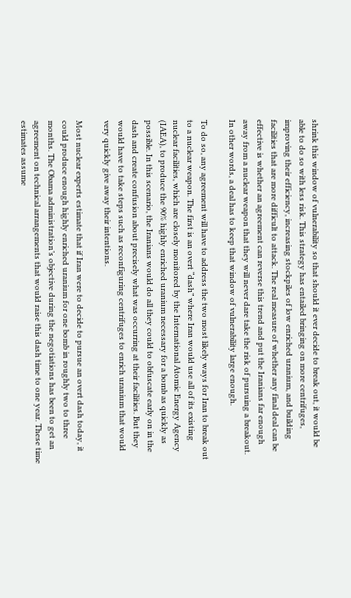shrink this window of vulnerability so that should it ever decide to break out, it would be able to do so with less risk. This strategy has entailed bringing on more centrifuges, improving their efficiency, increasing stockpiles of low enriched uranium, and building facilities that are more difficult to attack. The real measure of whether any final deal can be effective is whether an agreement can reverse this trend and put the Iranians far enough away from a nuclear weapon that they will never dare take the risk of pursuing a breakout. In other words, a deal has to keep that window of vulnerability large enough.

To do so, any agreement will have to address the two most likely ways for Iran to break out to a nuclear weapon. The first is an overt “dash” where Iran would use all of its existing nuclear facilities, which are closely monitored by the International Atomic Energy Agency (IAEA), to produce the 90% highly enriched uranium necessary for a bomb as quickly as possible. In this scenario, the Iranians would do all they could to obfuscate early on in the dash and create confusion about precisely what was occurring at their facilities. But they would have to take steps such as reconfiguring centrifuges to enrich uranium that would very quickly give away their intentions.

Most nuclear experts estimate that if Iran were to decide to pursue an overt dash today, it could produce enough highly enriched uranium for one bomb in roughly two to three months. The Obama administration’s objective during the negotiations has been to get an agreement on technical arrangements that would raise this dash time to one year. These time estimates assume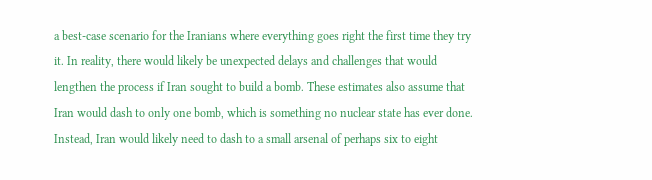a best-case scenario for the Iranians where everything goes right the first time they try it. In reality, there would likely be unexpected delays and challenges that would lengthen the process if Iran sought to build a bomb. These estimates also assume that Iran would dash to only one bomb, which is something no nuclear state has ever done. Instead, Iran would likely need to dash to a small arsenal of perhaps six to eight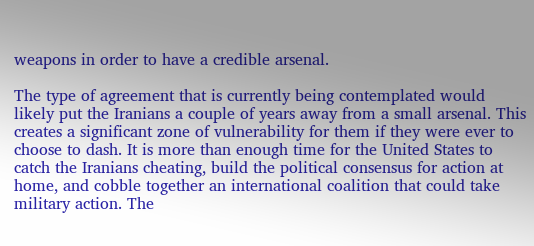weapons in order to have a credible arsenal.

The type of agreement that is currently being contemplated would likely put the Iranians a couple of years away from a small arsenal. This creates a significant zone of vulnerability for them if they were ever to choose to dash. It is more than enough time for the United States to catch the Iranians cheating, build the political consensus for action at home, and cobble together an international coalition that could take military action. The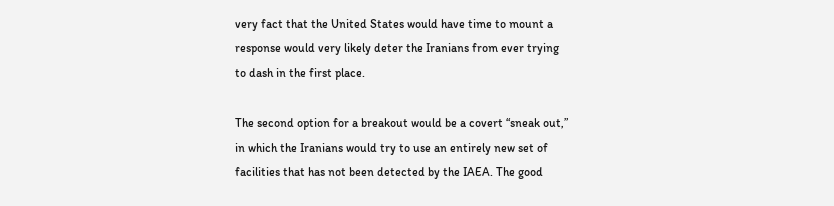very fact that the United States would have time to mount a response would very likely deter the Iranians from ever trying to dash in the first place.

The second option for a breakout would be a covert “sneak out,” in which the Iranians would try to use an entirely new set of facilities that has not been detected by the IAEA. The good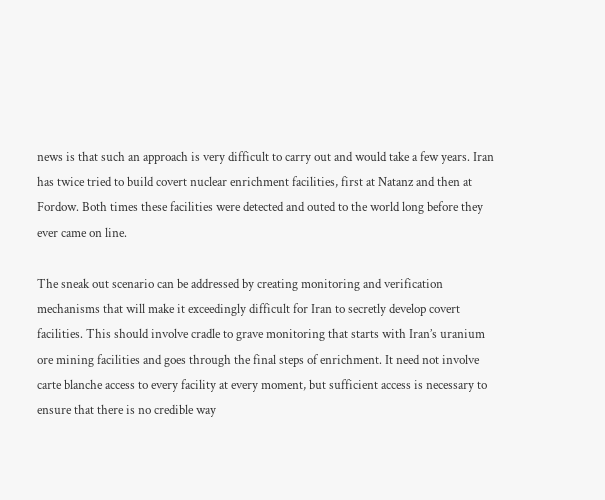news is that such an approach is very difficult to carry out and would take a few years. Iran has twice tried to build covert nuclear enrichment facilities, first at Natanz and then at Fordow. Both times these facilities were detected and outed to the world long before they ever came on line.

The sneak out scenario can be addressed by creating monitoring and verification mechanisms that will make it exceedingly difficult for Iran to secretly develop covert facilities. This should involve cradle to grave monitoring that starts with Iran’s uranium ore mining facilities and goes through the final steps of enrichment. It need not involve carte blanche access to every facility at every moment, but sufficient access is necessary to ensure that there is no credible way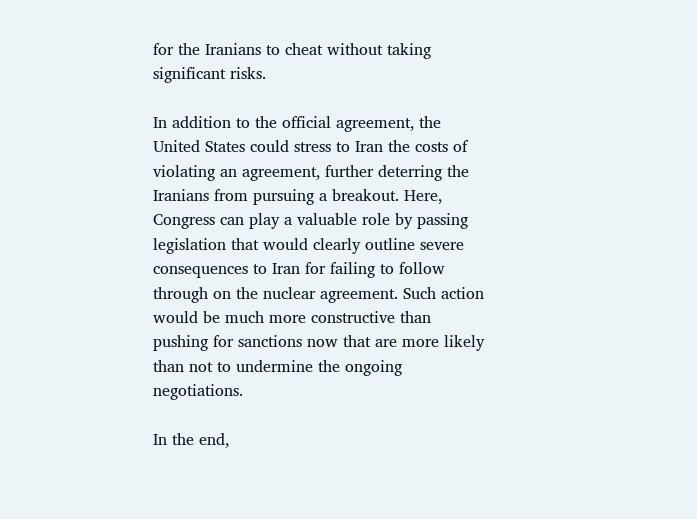for the Iranians to cheat without taking significant risks.

In addition to the official agreement, the United States could stress to Iran the costs of violating an agreement, further deterring the Iranians from pursuing a breakout. Here, Congress can play a valuable role by passing legislation that would clearly outline severe consequences to Iran for failing to follow through on the nuclear agreement. Such action would be much more constructive than pushing for sanctions now that are more likely than not to undermine the ongoing negotiations.

In the end,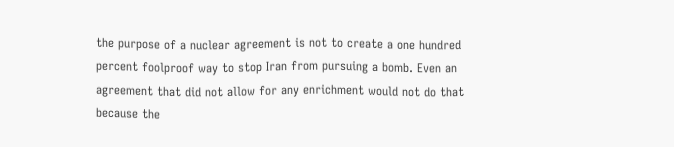the purpose of a nuclear agreement is not to create a one hundred percent foolproof way to stop Iran from pursuing a bomb. Even an agreement that did not allow for any enrichment would not do that because the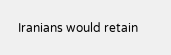Iranians would retain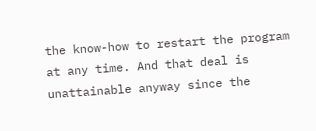the know-how to restart the program at any time. And that deal is unattainable anyway since the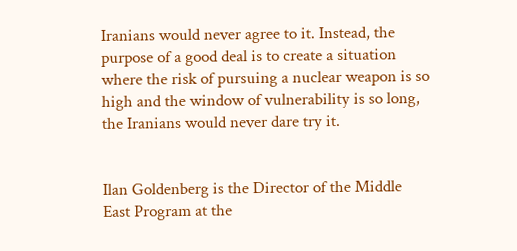Iranians would never agree to it. Instead, the purpose of a good deal is to create a situation where the risk of pursuing a nuclear weapon is so high and the window of vulnerability is so long, the Iranians would never dare try it.


Ilan Goldenberg is the Director of the Middle East Program at the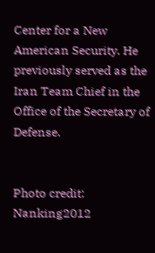Center for a New American Security. He previously served as the Iran Team Chief in the Office of the Secretary of Defense.


Photo credit: Nanking2012